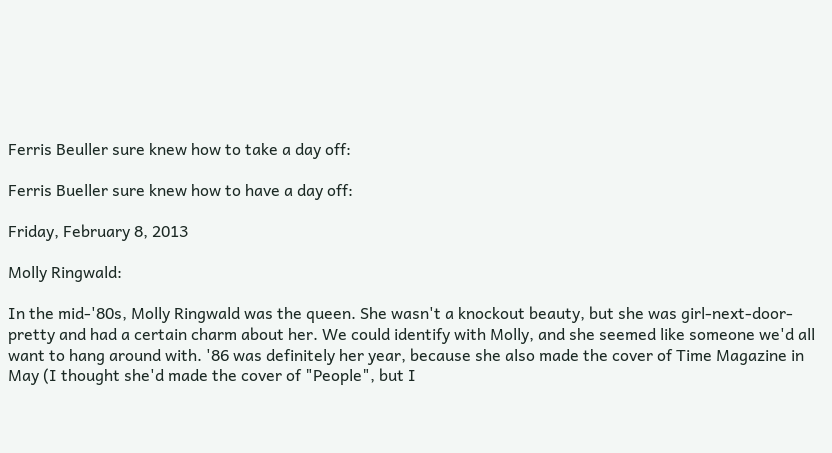Ferris Beuller sure knew how to take a day off:

Ferris Bueller sure knew how to have a day off:

Friday, February 8, 2013

Molly Ringwald:

In the mid-'80s, Molly Ringwald was the queen. She wasn't a knockout beauty, but she was girl-next-door-pretty and had a certain charm about her. We could identify with Molly, and she seemed like someone we'd all want to hang around with. '86 was definitely her year, because she also made the cover of Time Magazine in May (I thought she'd made the cover of "People", but I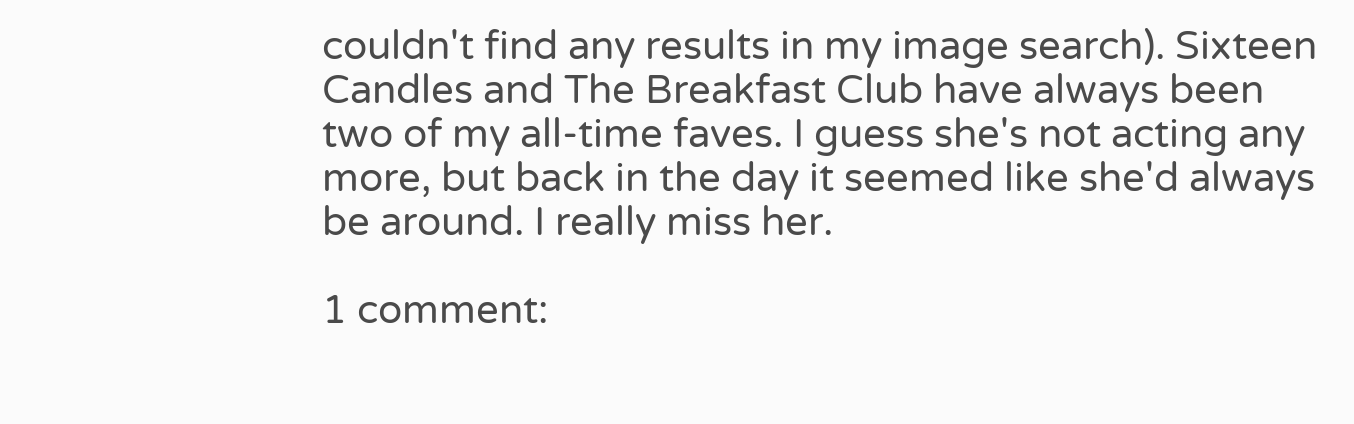couldn't find any results in my image search). Sixteen Candles and The Breakfast Club have always been two of my all-time faves. I guess she's not acting any more, but back in the day it seemed like she'd always be around. I really miss her.

1 comment: